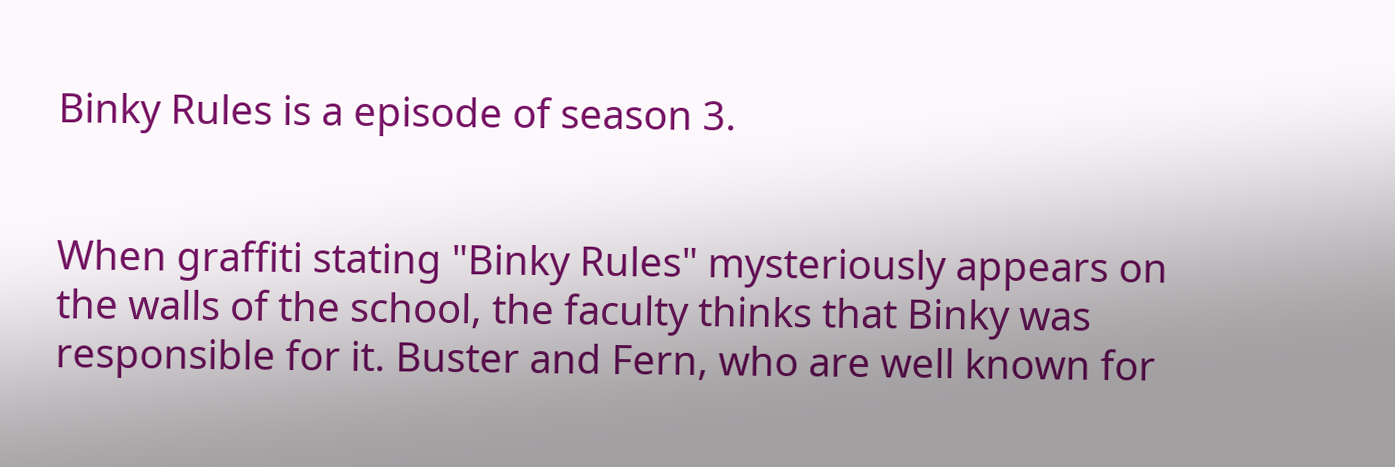Binky Rules is a episode of season 3.


When graffiti stating "Binky Rules" mysteriously appears on the walls of the school, the faculty thinks that Binky was responsible for it. Buster and Fern, who are well known for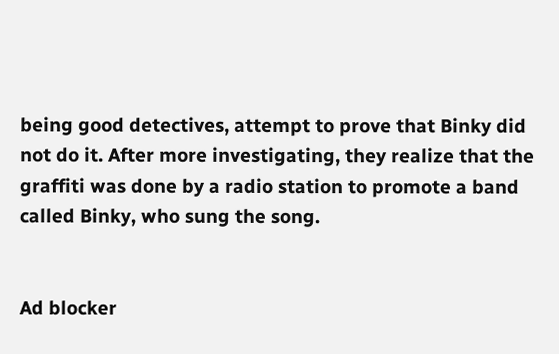being good detectives, attempt to prove that Binky did not do it. After more investigating, they realize that the graffiti was done by a radio station to promote a band called Binky, who sung the song.


Ad blocker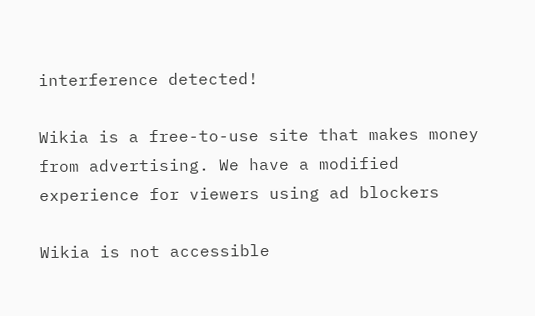interference detected!

Wikia is a free-to-use site that makes money from advertising. We have a modified experience for viewers using ad blockers

Wikia is not accessible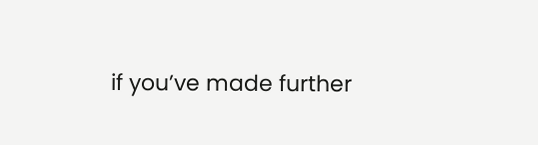if you’ve made further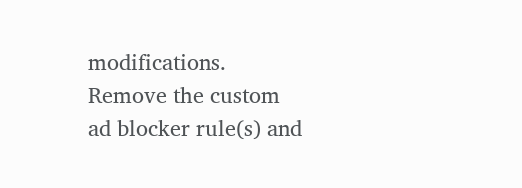modifications. Remove the custom ad blocker rule(s) and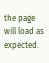the page will load as expected.